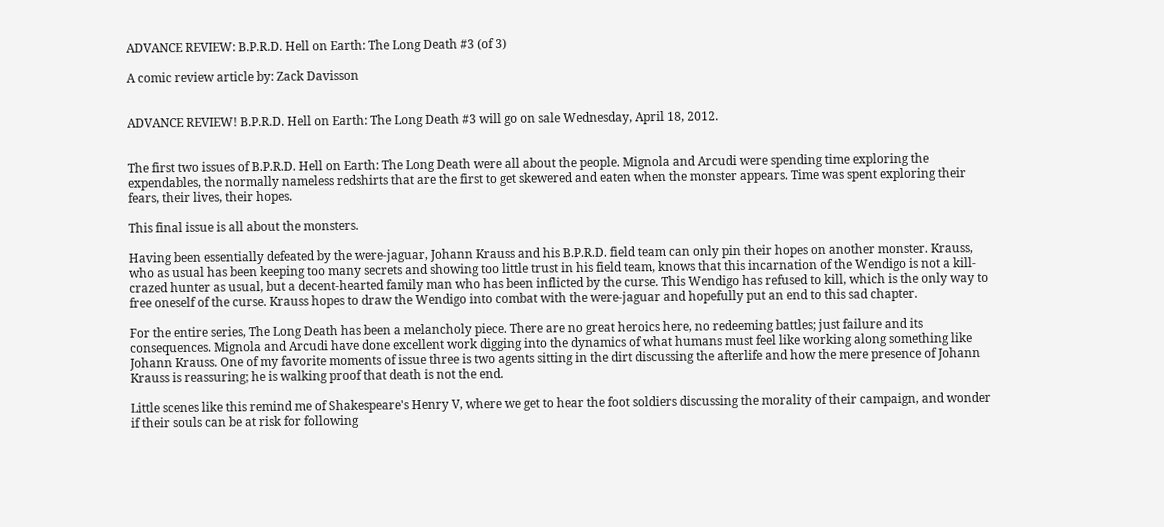ADVANCE REVIEW: B.P.R.D. Hell on Earth: The Long Death #3 (of 3)

A comic review article by: Zack Davisson


ADVANCE REVIEW! B.P.R.D. Hell on Earth: The Long Death #3 will go on sale Wednesday, April 18, 2012.


The first two issues of B.P.R.D. Hell on Earth: The Long Death were all about the people. Mignola and Arcudi were spending time exploring the expendables, the normally nameless redshirts that are the first to get skewered and eaten when the monster appears. Time was spent exploring their fears, their lives, their hopes.

This final issue is all about the monsters.

Having been essentially defeated by the were-jaguar, Johann Krauss and his B.P.R.D. field team can only pin their hopes on another monster. Krauss, who as usual has been keeping too many secrets and showing too little trust in his field team, knows that this incarnation of the Wendigo is not a kill-crazed hunter as usual, but a decent-hearted family man who has been inflicted by the curse. This Wendigo has refused to kill, which is the only way to free oneself of the curse. Krauss hopes to draw the Wendigo into combat with the were-jaguar and hopefully put an end to this sad chapter.

For the entire series, The Long Death has been a melancholy piece. There are no great heroics here, no redeeming battles; just failure and its consequences. Mignola and Arcudi have done excellent work digging into the dynamics of what humans must feel like working along something like Johann Krauss. One of my favorite moments of issue three is two agents sitting in the dirt discussing the afterlife and how the mere presence of Johann Krauss is reassuring; he is walking proof that death is not the end.

Little scenes like this remind me of Shakespeare's Henry V, where we get to hear the foot soldiers discussing the morality of their campaign, and wonder if their souls can be at risk for following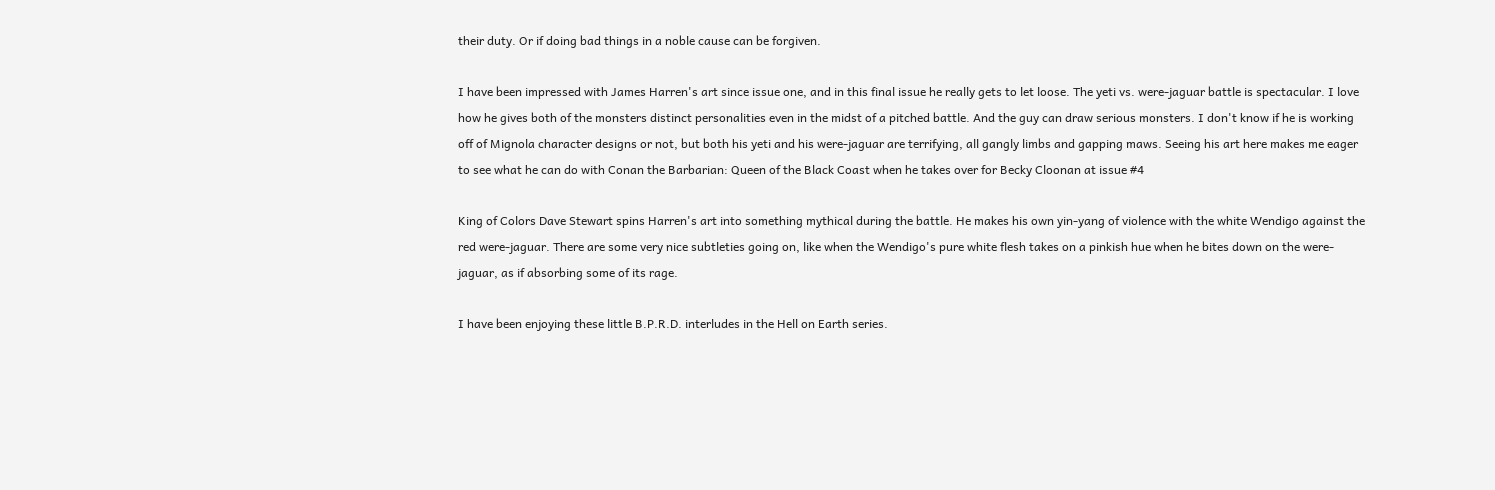their duty. Or if doing bad things in a noble cause can be forgiven.

I have been impressed with James Harren's art since issue one, and in this final issue he really gets to let loose. The yeti vs. were-jaguar battle is spectacular. I love how he gives both of the monsters distinct personalities even in the midst of a pitched battle. And the guy can draw serious monsters. I don't know if he is working off of Mignola character designs or not, but both his yeti and his were-jaguar are terrifying, all gangly limbs and gapping maws. Seeing his art here makes me eager to see what he can do with Conan the Barbarian: Queen of the Black Coast when he takes over for Becky Cloonan at issue #4

King of Colors Dave Stewart spins Harren's art into something mythical during the battle. He makes his own yin-yang of violence with the white Wendigo against the red were-jaguar. There are some very nice subtleties going on, like when the Wendigo's pure white flesh takes on a pinkish hue when he bites down on the were-jaguar, as if absorbing some of its rage.

I have been enjoying these little B.P.R.D. interludes in the Hell on Earth series.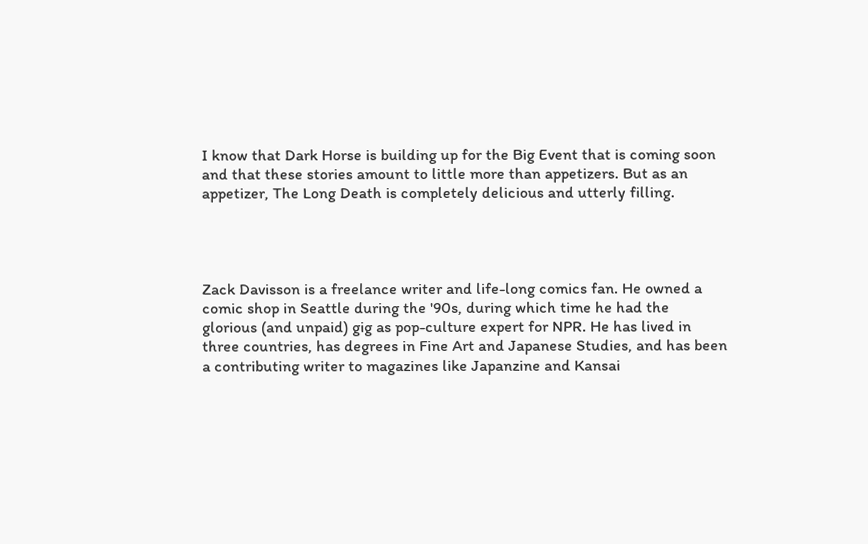I know that Dark Horse is building up for the Big Event that is coming soon and that these stories amount to little more than appetizers. But as an appetizer, The Long Death is completely delicious and utterly filling.




Zack Davisson is a freelance writer and life-long comics fan. He owned a comic shop in Seattle during the '90s, during which time he had the glorious (and unpaid) gig as pop-culture expert for NPR. He has lived in three countries, has degrees in Fine Art and Japanese Studies, and has been a contributing writer to magazines like Japanzine and Kansai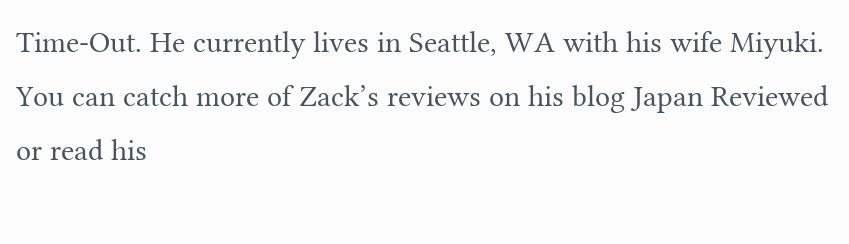Time-Out. He currently lives in Seattle, WA with his wife Miyuki. You can catch more of Zack’s reviews on his blog Japan Reviewed or read his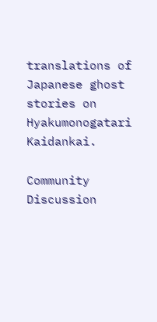translations of Japanese ghost stories on Hyakumonogatari Kaidankai.

Community Discussion